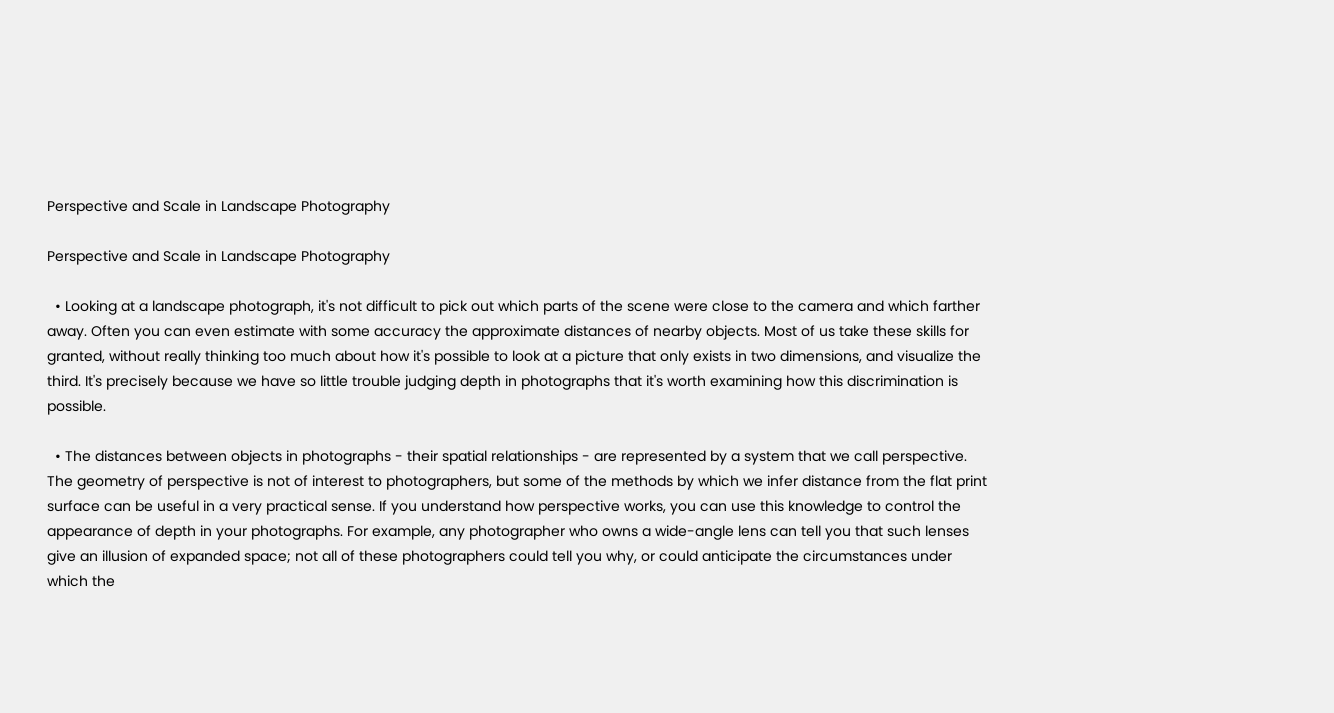Perspective and Scale in Landscape Photography

Perspective and Scale in Landscape Photography

  • Looking at a landscape photograph, it's not difficult to pick out which parts of the scene were close to the camera and which farther away. Often you can even estimate with some accuracy the approximate distances of nearby objects. Most of us take these skills for granted, without really thinking too much about how it's possible to look at a picture that only exists in two dimensions, and visualize the third. It's precisely because we have so little trouble judging depth in photographs that it's worth examining how this discrimination is possible.

  • The distances between objects in photographs - their spatial relationships - are represented by a system that we call perspective. The geometry of perspective is not of interest to photographers, but some of the methods by which we infer distance from the flat print surface can be useful in a very practical sense. If you understand how perspective works, you can use this knowledge to control the appearance of depth in your photographs. For example, any photographer who owns a wide-angle lens can tell you that such lenses give an illusion of expanded space; not all of these photographers could tell you why, or could anticipate the circumstances under which the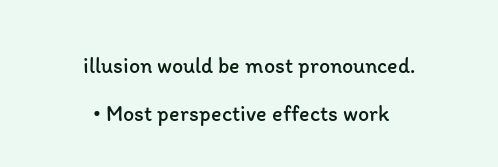illusion would be most pronounced.

  • Most perspective effects work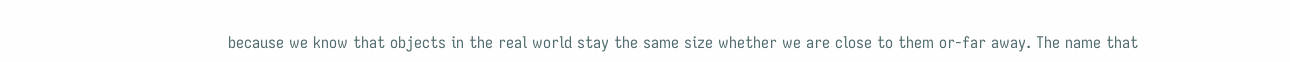because we know that objects in the real world stay the same size whether we are close to them or-far away. The name that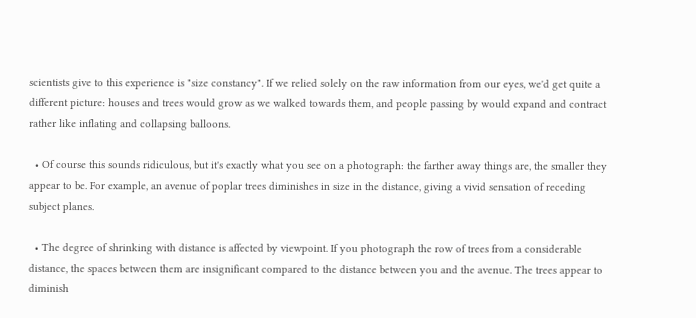scientists give to this experience is "size constancy". If we relied solely on the raw information from our eyes, we'd get quite a different picture: houses and trees would grow as we walked towards them, and people passing by would expand and contract rather like inflating and collapsing balloons.

  • Of course this sounds ridiculous, but it's exactly what you see on a photograph: the farther away things are, the smaller they appear to be. For example, an avenue of poplar trees diminishes in size in the distance, giving a vivid sensation of receding subject planes.

  • The degree of shrinking with distance is affected by viewpoint. If you photograph the row of trees from a considerable distance, the spaces between them are insignificant compared to the distance between you and the avenue. The trees appear to diminish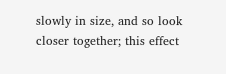slowly in size, and so look closer together; this effect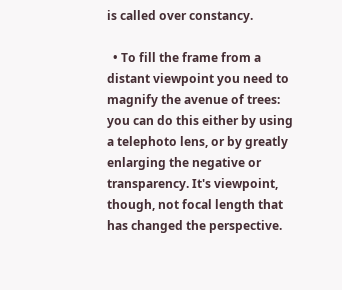is called over constancy.

  • To fill the frame from a distant viewpoint you need to magnify the avenue of trees: you can do this either by using a telephoto lens, or by greatly enlarging the negative or transparency. It's viewpoint, though, not focal length that has changed the perspective.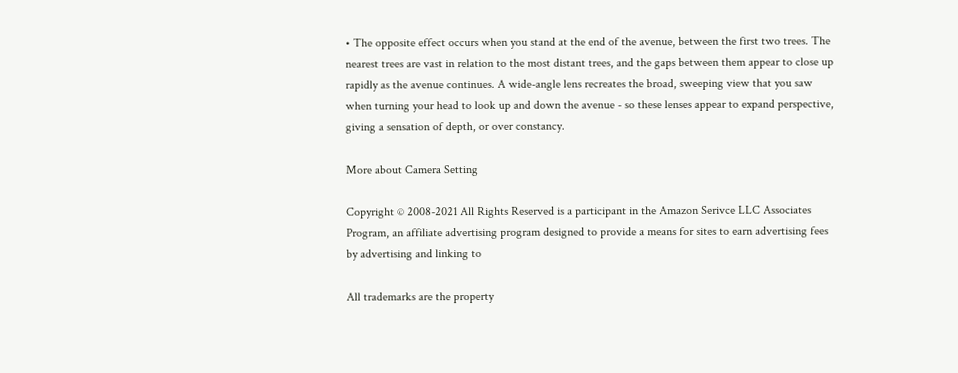• The opposite effect occurs when you stand at the end of the avenue, between the first two trees. The nearest trees are vast in relation to the most distant trees, and the gaps between them appear to close up rapidly as the avenue continues. A wide-angle lens recreates the broad, sweeping view that you saw when turning your head to look up and down the avenue - so these lenses appear to expand perspective, giving a sensation of depth, or over constancy.

More about Camera Setting

Copyright © 2008-2021 All Rights Reserved is a participant in the Amazon Serivce LLC Associates Program, an affiliate advertising program designed to provide a means for sites to earn advertising fees by advertising and linking to

All trademarks are the property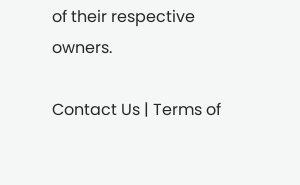of their respective owners.

Contact Us | Terms of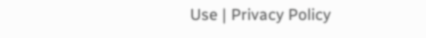Use | Privacy Policy